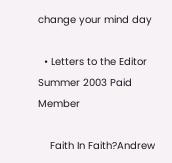change your mind day

  • Letters to the Editor Summer 2003 Paid Member

    Faith In Faith?Andrew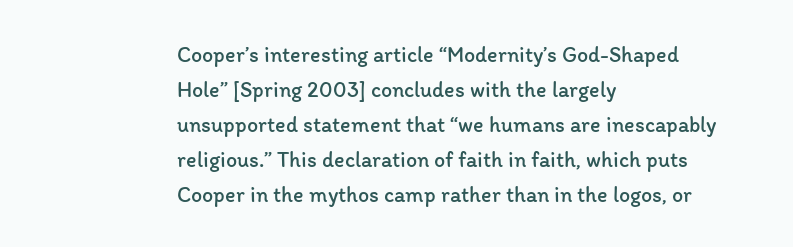Cooper’s interesting article “Modernity’s God-Shaped Hole” [Spring 2003] concludes with the largely unsupported statement that “we humans are inescapably religious.” This declaration of faith in faith, which puts Cooper in the mythos camp rather than in the logos, or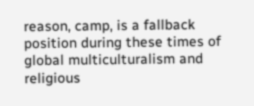reason, camp, is a fallback position during these times of global multiculturalism and religious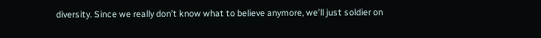diversity. Since we really don’t know what to believe anymore, we’ll just soldier on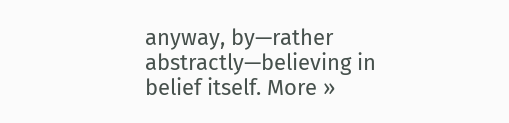anyway, by—rather abstractly—believing in belief itself. More »